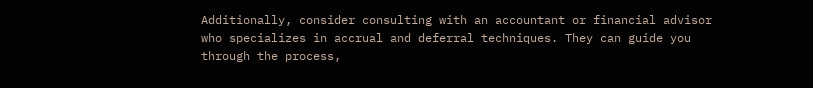Additionally, consider consulting with an accountant or financial advisor who specializes in accrual and deferral techniques. They can guide you through the process,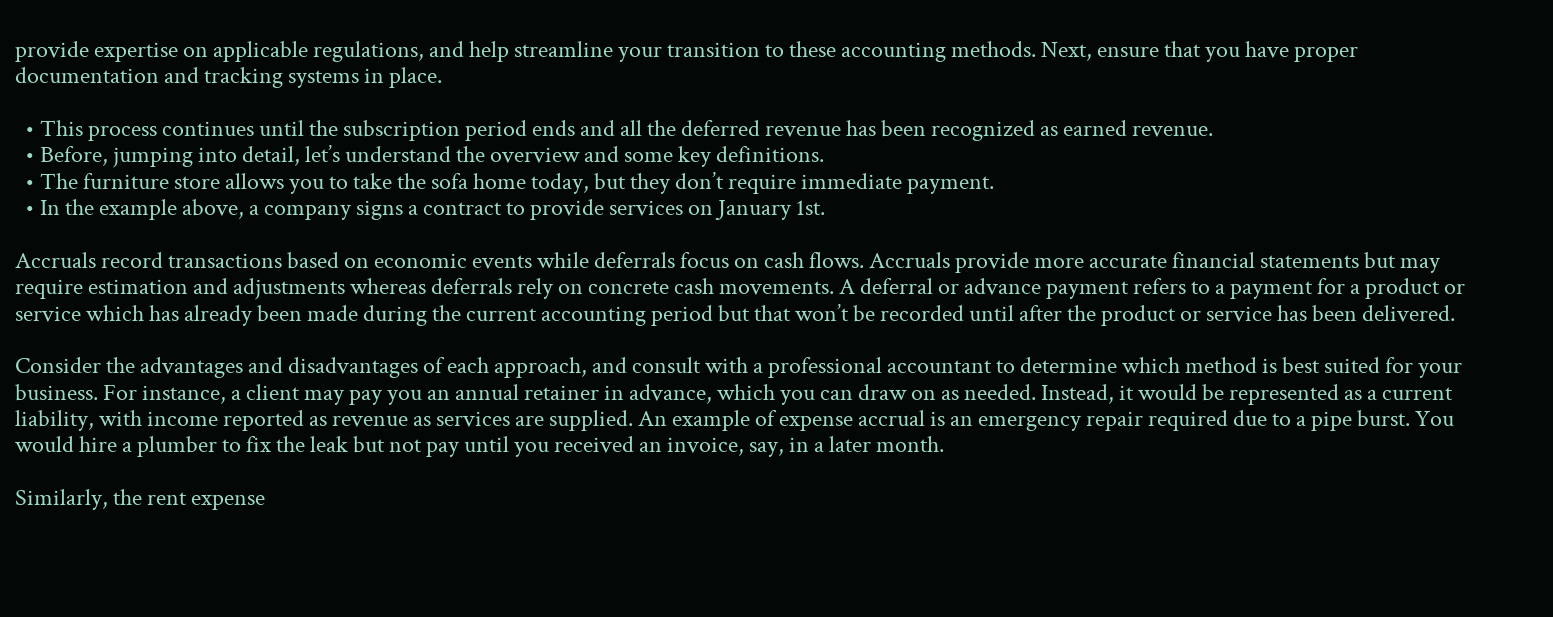provide expertise on applicable regulations, and help streamline your transition to these accounting methods. Next, ensure that you have proper documentation and tracking systems in place.

  • This process continues until the subscription period ends and all the deferred revenue has been recognized as earned revenue.
  • Before, jumping into detail, let’s understand the overview and some key definitions.
  • The furniture store allows you to take the sofa home today, but they don’t require immediate payment.
  • In the example above, a company signs a contract to provide services on January 1st.

Accruals record transactions based on economic events while deferrals focus on cash flows. Accruals provide more accurate financial statements but may require estimation and adjustments whereas deferrals rely on concrete cash movements. A deferral or advance payment refers to a payment for a product or service which has already been made during the current accounting period but that won’t be recorded until after the product or service has been delivered.

Consider the advantages and disadvantages of each approach, and consult with a professional accountant to determine which method is best suited for your business. For instance, a client may pay you an annual retainer in advance, which you can draw on as needed. Instead, it would be represented as a current liability, with income reported as revenue as services are supplied. An example of expense accrual is an emergency repair required due to a pipe burst. You would hire a plumber to fix the leak but not pay until you received an invoice, say, in a later month.

Similarly, the rent expense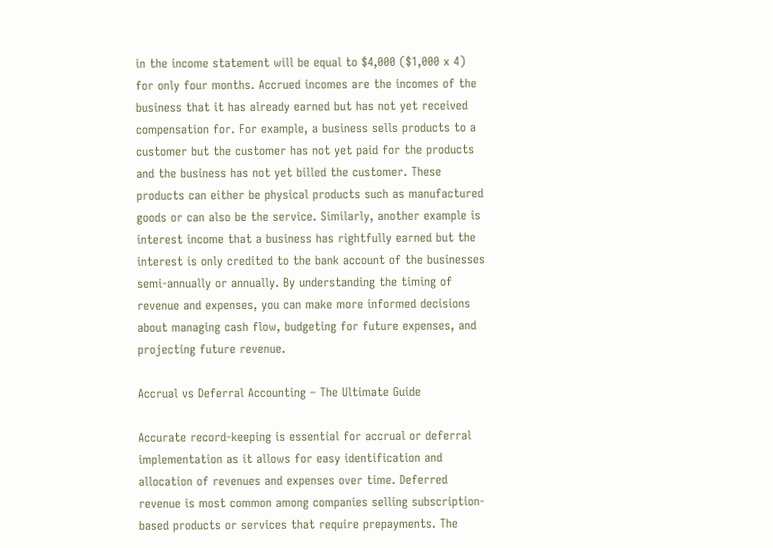in the income statement will be equal to $4,000 ($1,000 x 4) for only four months. Accrued incomes are the incomes of the business that it has already earned but has not yet received compensation for. For example, a business sells products to a customer but the customer has not yet paid for the products and the business has not yet billed the customer. These products can either be physical products such as manufactured goods or can also be the service. Similarly, another example is interest income that a business has rightfully earned but the interest is only credited to the bank account of the businesses semi-annually or annually. By understanding the timing of revenue and expenses, you can make more informed decisions about managing cash flow, budgeting for future expenses, and projecting future revenue.

Accrual vs Deferral Accounting – The Ultimate Guide

Accurate record-keeping is essential for accrual or deferral implementation as it allows for easy identification and allocation of revenues and expenses over time. Deferred revenue is most common among companies selling subscription-based products or services that require prepayments. The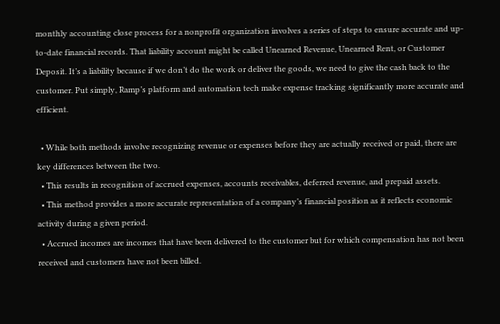monthly accounting close process for a nonprofit organization involves a series of steps to ensure accurate and up-to-date financial records. That liability account might be called Unearned Revenue, Unearned Rent, or Customer Deposit. It’s a liability because if we don’t do the work or deliver the goods, we need to give the cash back to the customer. Put simply, Ramp’s platform and automation tech make expense tracking significantly more accurate and efficient.

  • While both methods involve recognizing revenue or expenses before they are actually received or paid, there are key differences between the two.
  • This results in recognition of accrued expenses, accounts receivables, deferred revenue, and prepaid assets.
  • This method provides a more accurate representation of a company’s financial position as it reflects economic activity during a given period.
  • Accrued incomes are incomes that have been delivered to the customer but for which compensation has not been received and customers have not been billed.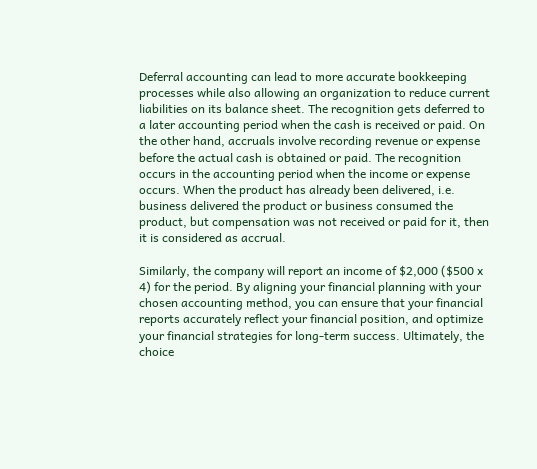Deferral accounting can lead to more accurate bookkeeping processes while also allowing an organization to reduce current liabilities on its balance sheet. The recognition gets deferred to a later accounting period when the cash is received or paid. On the other hand, accruals involve recording revenue or expense before the actual cash is obtained or paid. The recognition occurs in the accounting period when the income or expense occurs. When the product has already been delivered, i.e. business delivered the product or business consumed the product, but compensation was not received or paid for it, then it is considered as accrual.

Similarly, the company will report an income of $2,000 ($500 x 4) for the period. By aligning your financial planning with your chosen accounting method, you can ensure that your financial reports accurately reflect your financial position, and optimize your financial strategies for long-term success. Ultimately, the choice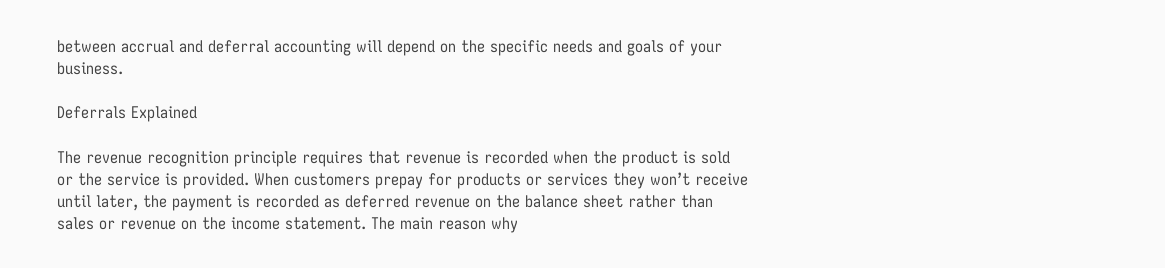between accrual and deferral accounting will depend on the specific needs and goals of your business.

Deferrals Explained

The revenue recognition principle requires that revenue is recorded when the product is sold or the service is provided. When customers prepay for products or services they won’t receive until later, the payment is recorded as deferred revenue on the balance sheet rather than sales or revenue on the income statement. The main reason why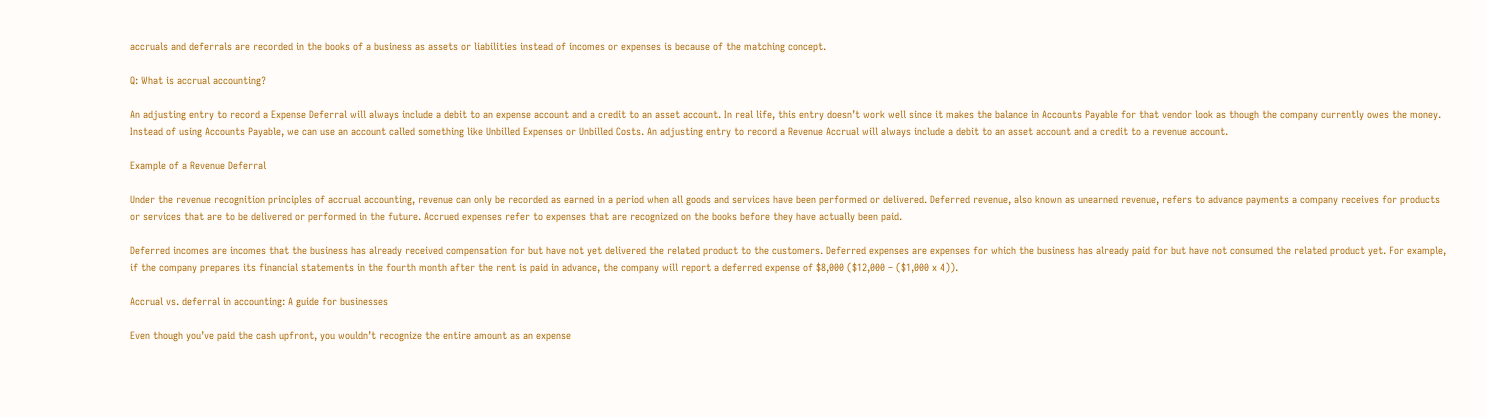accruals and deferrals are recorded in the books of a business as assets or liabilities instead of incomes or expenses is because of the matching concept.

Q: What is accrual accounting?

An adjusting entry to record a Expense Deferral will always include a debit to an expense account and a credit to an asset account. In real life, this entry doesn’t work well since it makes the balance in Accounts Payable for that vendor look as though the company currently owes the money. Instead of using Accounts Payable, we can use an account called something like Unbilled Expenses or Unbilled Costs. An adjusting entry to record a Revenue Accrual will always include a debit to an asset account and a credit to a revenue account.

Example of a Revenue Deferral

Under the revenue recognition principles of accrual accounting, revenue can only be recorded as earned in a period when all goods and services have been performed or delivered. Deferred revenue, also known as unearned revenue, refers to advance payments a company receives for products or services that are to be delivered or performed in the future. Accrued expenses refer to expenses that are recognized on the books before they have actually been paid.

Deferred incomes are incomes that the business has already received compensation for but have not yet delivered the related product to the customers. Deferred expenses are expenses for which the business has already paid for but have not consumed the related product yet. For example, if the company prepares its financial statements in the fourth month after the rent is paid in advance, the company will report a deferred expense of $8,000 ($12,000 – ($1,000 x 4)).

Accrual vs. deferral in accounting: A guide for businesses

Even though you’ve paid the cash upfront, you wouldn’t recognize the entire amount as an expense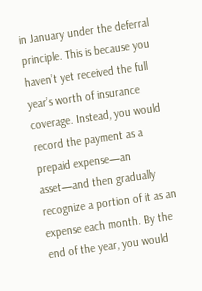in January under the deferral principle. This is because you haven’t yet received the full year’s worth of insurance coverage. Instead, you would record the payment as a prepaid expense—an asset—and then gradually recognize a portion of it as an expense each month. By the end of the year, you would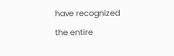have recognized the entire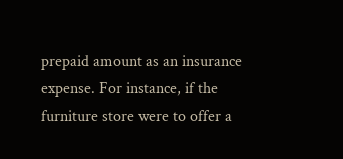prepaid amount as an insurance expense. For instance, if the furniture store were to offer a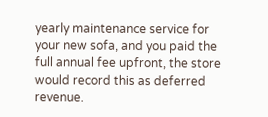yearly maintenance service for your new sofa, and you paid the full annual fee upfront, the store would record this as deferred revenue.